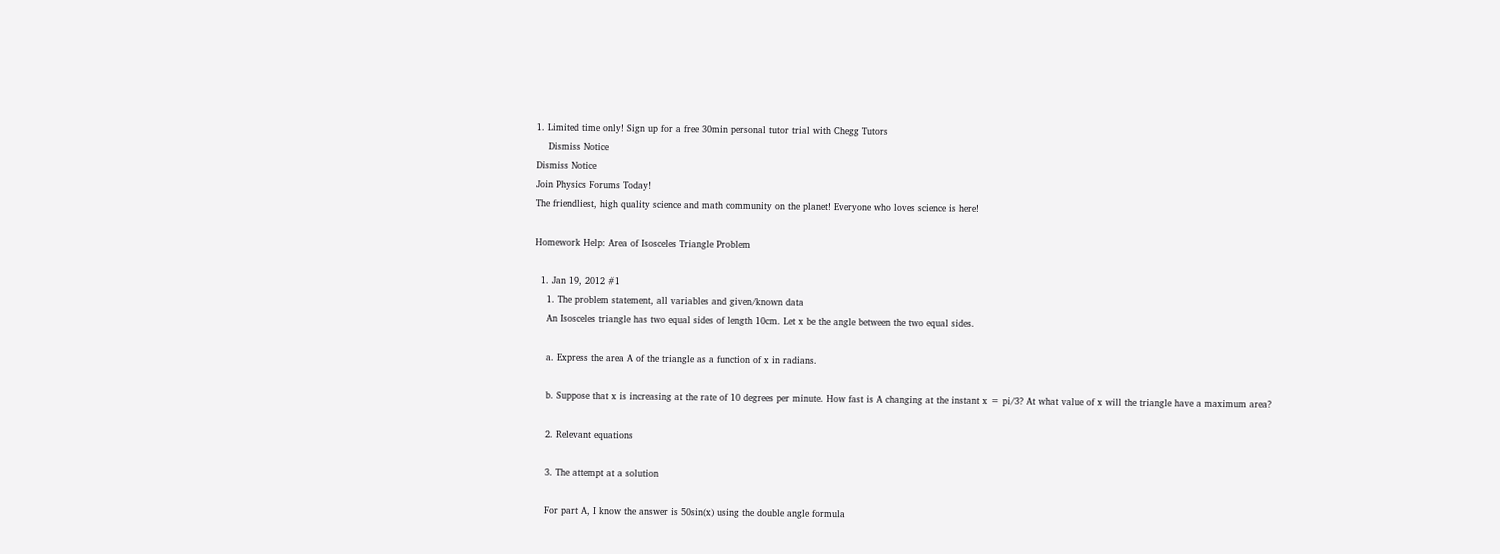1. Limited time only! Sign up for a free 30min personal tutor trial with Chegg Tutors
    Dismiss Notice
Dismiss Notice
Join Physics Forums Today!
The friendliest, high quality science and math community on the planet! Everyone who loves science is here!

Homework Help: Area of Isosceles Triangle Problem

  1. Jan 19, 2012 #1
    1. The problem statement, all variables and given/known data
    An Isosceles triangle has two equal sides of length 10cm. Let x be the angle between the two equal sides.

    a. Express the area A of the triangle as a function of x in radians.

    b. Suppose that x is increasing at the rate of 10 degrees per minute. How fast is A changing at the instant x = pi/3? At what value of x will the triangle have a maximum area?

    2. Relevant equations

    3. The attempt at a solution

    For part A, I know the answer is 50sin(x) using the double angle formula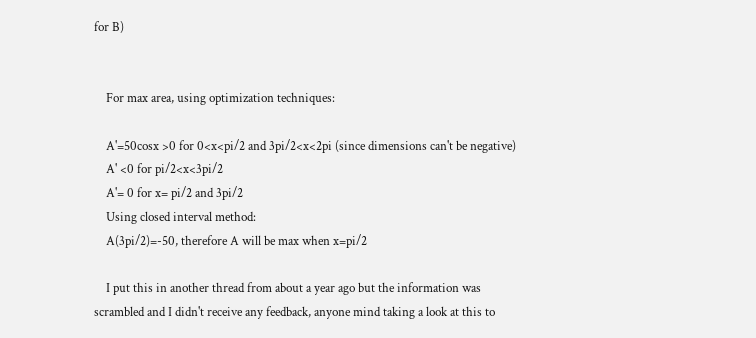for B)


    For max area, using optimization techniques:

    A'=50cosx >0 for 0<x<pi/2 and 3pi/2<x<2pi (since dimensions can't be negative)
    A' <0 for pi/2<x<3pi/2
    A'= 0 for x= pi/2 and 3pi/2
    Using closed interval method:
    A(3pi/2)=-50, therefore A will be max when x=pi/2

    I put this in another thread from about a year ago but the information was scrambled and I didn't receive any feedback, anyone mind taking a look at this to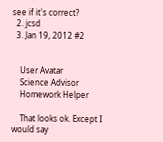see if it's correct?
  2. jcsd
  3. Jan 19, 2012 #2


    User Avatar
    Science Advisor
    Homework Helper

    That looks ok. Except I would say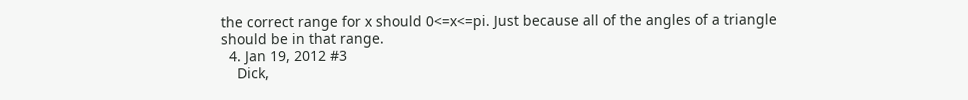the correct range for x should 0<=x<=pi. Just because all of the angles of a triangle should be in that range.
  4. Jan 19, 2012 #3
    Dick,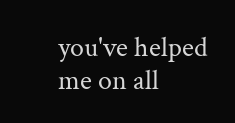you've helped me on all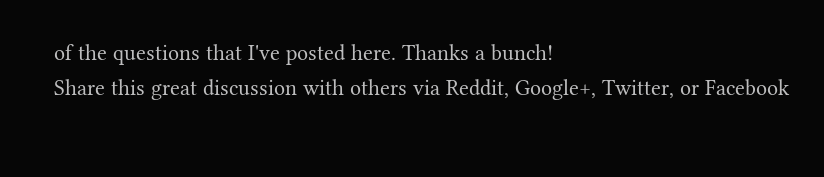of the questions that I've posted here. Thanks a bunch!
Share this great discussion with others via Reddit, Google+, Twitter, or Facebook